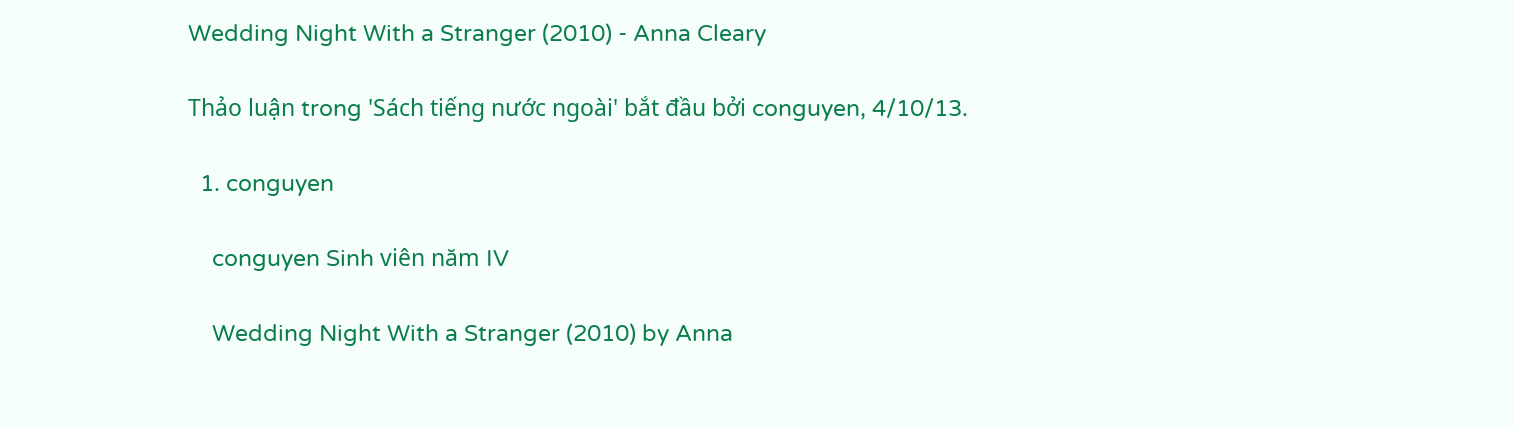Wedding Night With a Stranger (2010) - Anna Cleary

Thảo luận trong 'Sách tiếng nước ngoài' bắt đầu bởi conguyen, 4/10/13.

  1. conguyen

    conguyen Sinh viên năm IV

    Wedding Night With a Stranger (2010) by Anna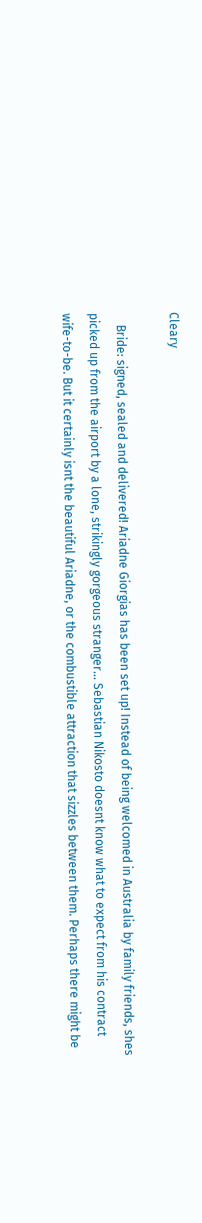Cleary

    Bride: signed, sealed and delivered! Ariadne Giorgias has been set up! Instead of being welcomed in Australia by family friends, shes picked up from the airport by a lone, strikingly gorgeous stranger... Sebastian Nikosto doesnt know what to expect from his contract wife-to-be. But it certainly isnt the beautiful Ariadne, or the combustible attraction that sizzles between them. Perhaps there might be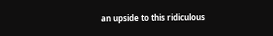an upside to this ridiculous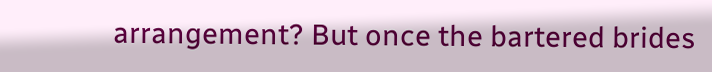arrangement? But once the bartered brides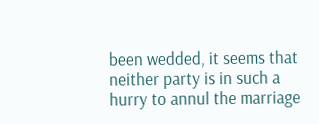been wedded, it seems that neither party is in such a hurry to annul the marriage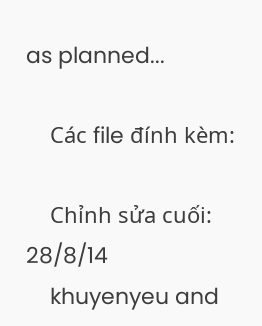as planned...

    Các file đính kèm:

    Chỉnh sửa cuối: 28/8/14
    khuyenyeu and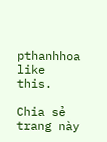pthanhhoa like this.

Chia sẻ trang này